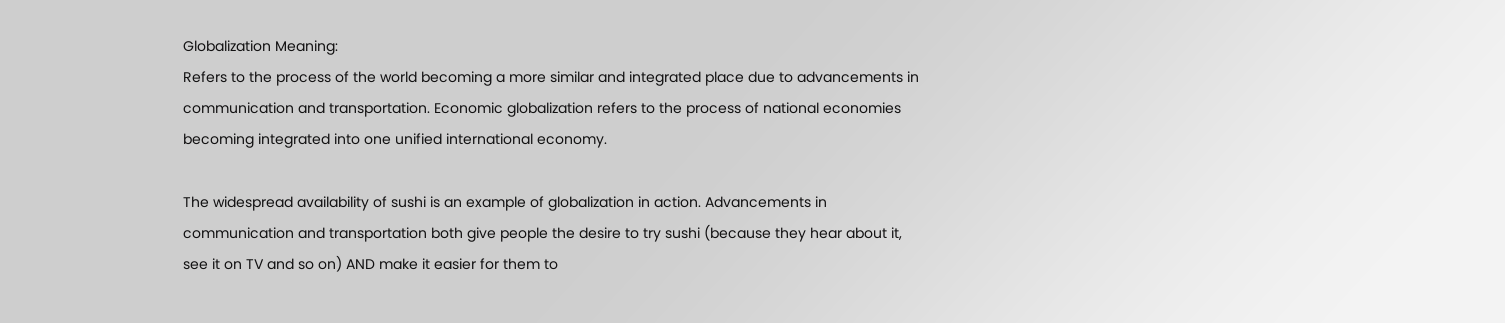Globalization Meaning:
Refers to the process of the world becoming a more similar and integrated place due to advancements in communication and transportation. Economic globalization refers to the process of national economies becoming integrated into one unified international economy.

The widespread availability of sushi is an example of globalization in action. Advancements in communication and transportation both give people the desire to try sushi (because they hear about it, see it on TV and so on) AND make it easier for them to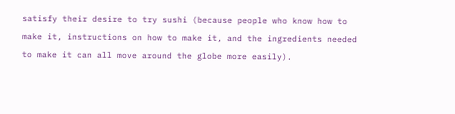satisfy their desire to try sushi (because people who know how to make it, instructions on how to make it, and the ingredients needed to make it can all move around the globe more easily).